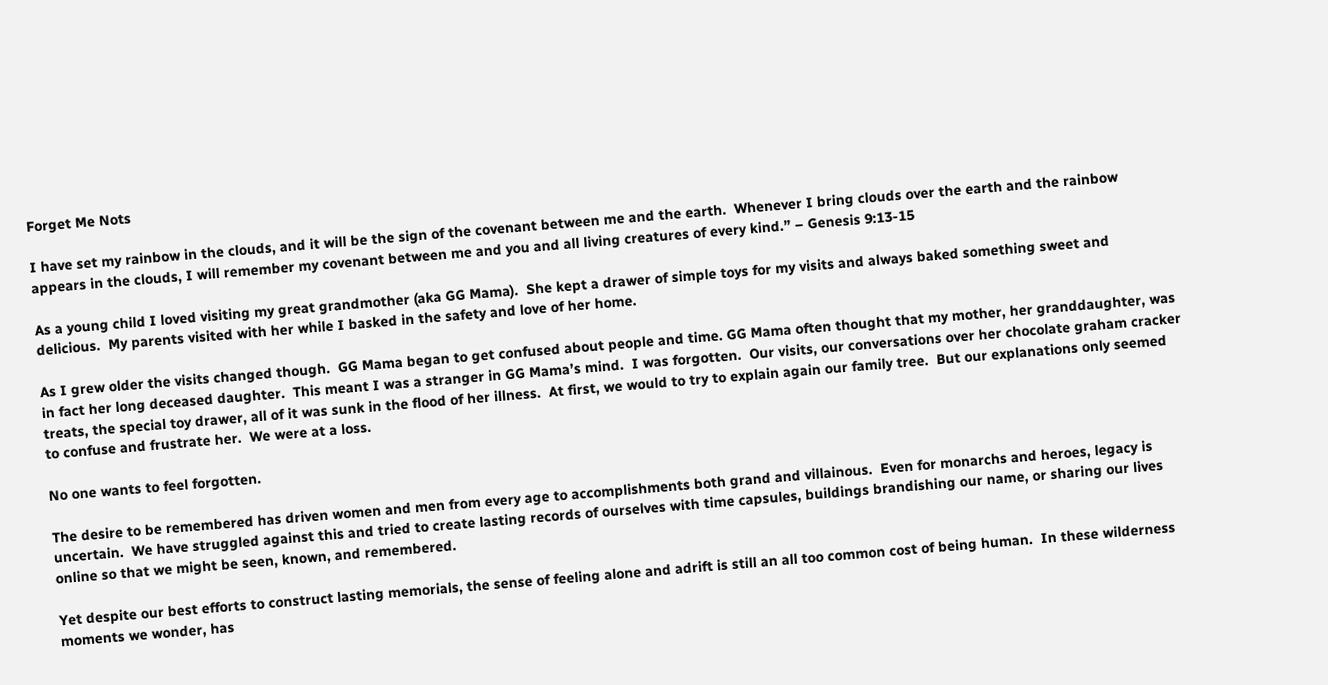Forget Me Nots

I have set my rainbow in the clouds, and it will be the sign of the covenant between me and the earth.  Whenever I bring clouds over the earth and the rainbow appears in the clouds, I will remember my covenant between me and you and all living creatures of every kind.” – Genesis 9:13-15

As a young child I loved visiting my great grandmother (aka GG Mama).  She kept a drawer of simple toys for my visits and always baked something sweet and delicious.  My parents visited with her while I basked in the safety and love of her home.

As I grew older the visits changed though.  GG Mama began to get confused about people and time. GG Mama often thought that my mother, her granddaughter, was in fact her long deceased daughter.  This meant I was a stranger in GG Mama’s mind.  I was forgotten.  Our visits, our conversations over her chocolate graham cracker treats, the special toy drawer, all of it was sunk in the flood of her illness.  At first, we would to try to explain again our family tree.  But our explanations only seemed to confuse and frustrate her.  We were at a loss.

No one wants to feel forgotten.

The desire to be remembered has driven women and men from every age to accomplishments both grand and villainous.  Even for monarchs and heroes, legacy is uncertain.  We have struggled against this and tried to create lasting records of ourselves with time capsules, buildings brandishing our name, or sharing our lives online so that we might be seen, known, and remembered.

Yet despite our best efforts to construct lasting memorials, the sense of feeling alone and adrift is still an all too common cost of being human.  In these wilderness moments we wonder, has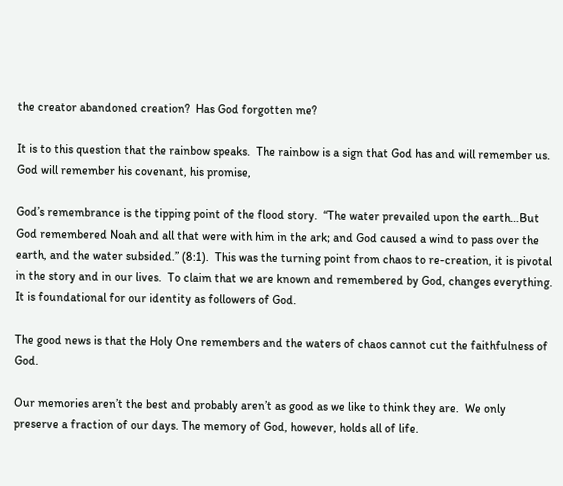the creator abandoned creation?  Has God forgotten me?

It is to this question that the rainbow speaks.  The rainbow is a sign that God has and will remember us.  God will remember his covenant, his promise,

God’s remembrance is the tipping point of the flood story.  “The water prevailed upon the earth…But God remembered Noah and all that were with him in the ark; and God caused a wind to pass over the earth, and the water subsided.” (8:1).  This was the turning point from chaos to re-creation, it is pivotal in the story and in our lives.  To claim that we are known and remembered by God, changes everything.  It is foundational for our identity as followers of God.

The good news is that the Holy One remembers and the waters of chaos cannot cut the faithfulness of God.

Our memories aren’t the best and probably aren’t as good as we like to think they are.  We only preserve a fraction of our days. The memory of God, however, holds all of life.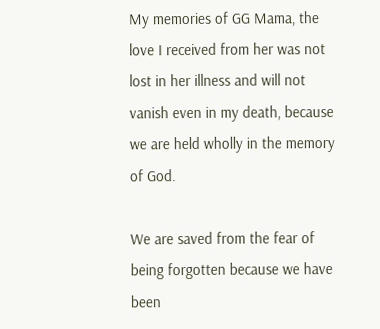My memories of GG Mama, the love I received from her was not lost in her illness and will not vanish even in my death, because we are held wholly in the memory of God.

We are saved from the fear of being forgotten because we have been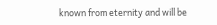known from eternity and will be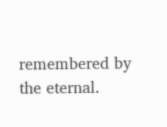remembered by the eternal.